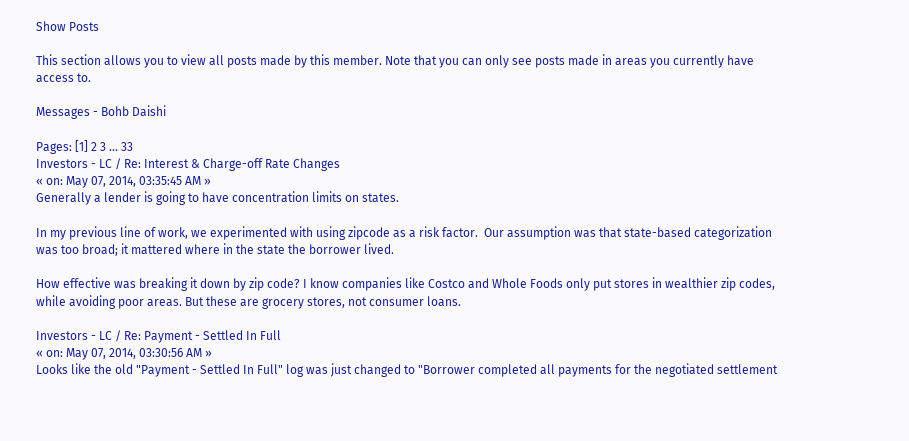Show Posts

This section allows you to view all posts made by this member. Note that you can only see posts made in areas you currently have access to.

Messages - Bohb Daishi

Pages: [1] 2 3 ... 33
Investors - LC / Re: Interest & Charge-off Rate Changes
« on: May 07, 2014, 03:35:45 AM »
Generally a lender is going to have concentration limits on states.

In my previous line of work, we experimented with using zipcode as a risk factor.  Our assumption was that state-based categorization was too broad; it mattered where in the state the borrower lived.

How effective was breaking it down by zip code? I know companies like Costco and Whole Foods only put stores in wealthier zip codes, while avoiding poor areas. But these are grocery stores, not consumer loans.

Investors - LC / Re: Payment - Settled In Full
« on: May 07, 2014, 03:30:56 AM »
Looks like the old "Payment - Settled In Full" log was just changed to "Borrower completed all payments for the negotiated settlement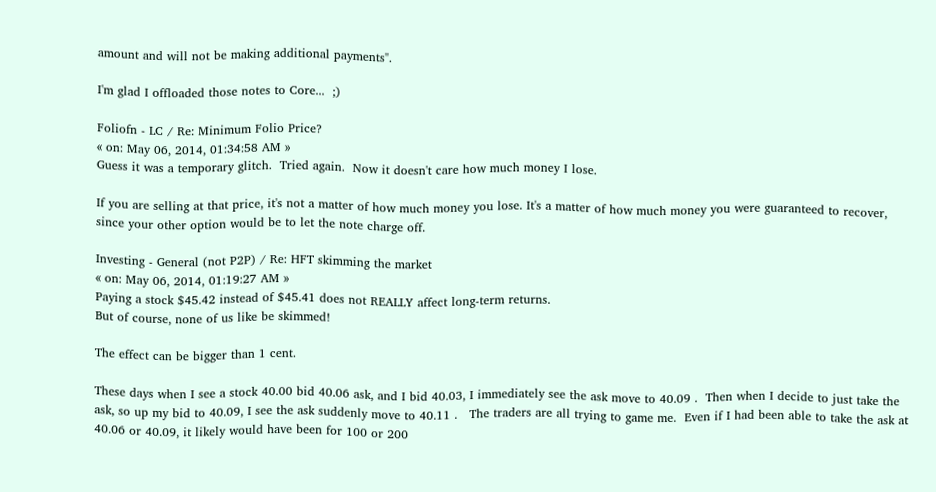amount and will not be making additional payments".

I'm glad I offloaded those notes to Core...  ;)

Foliofn - LC / Re: Minimum Folio Price?
« on: May 06, 2014, 01:34:58 AM »
Guess it was a temporary glitch.  Tried again.  Now it doesn't care how much money I lose.

If you are selling at that price, it's not a matter of how much money you lose. It's a matter of how much money you were guaranteed to recover, since your other option would be to let the note charge off.

Investing - General (not P2P) / Re: HFT skimming the market
« on: May 06, 2014, 01:19:27 AM »
Paying a stock $45.42 instead of $45.41 does not REALLY affect long-term returns.
But of course, none of us like be skimmed!

The effect can be bigger than 1 cent.

These days when I see a stock 40.00 bid 40.06 ask, and I bid 40.03, I immediately see the ask move to 40.09 .  Then when I decide to just take the ask, so up my bid to 40.09, I see the ask suddenly move to 40.11 .   The traders are all trying to game me.  Even if I had been able to take the ask at 40.06 or 40.09, it likely would have been for 100 or 200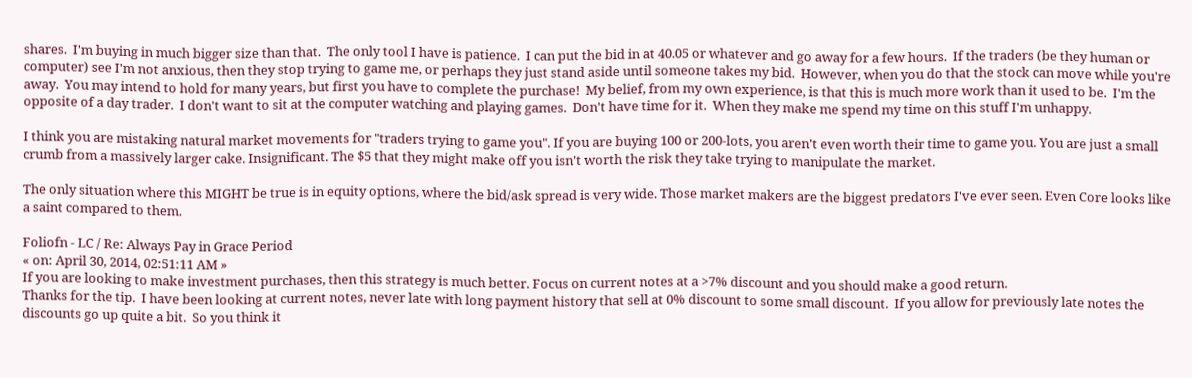shares.  I'm buying in much bigger size than that.  The only tool I have is patience.  I can put the bid in at 40.05 or whatever and go away for a few hours.  If the traders (be they human or computer) see I'm not anxious, then they stop trying to game me, or perhaps they just stand aside until someone takes my bid.  However, when you do that the stock can move while you're away.  You may intend to hold for many years, but first you have to complete the purchase!  My belief, from my own experience, is that this is much more work than it used to be.  I'm the opposite of a day trader.  I don't want to sit at the computer watching and playing games.  Don't have time for it.  When they make me spend my time on this stuff I'm unhappy.

I think you are mistaking natural market movements for "traders trying to game you". If you are buying 100 or 200-lots, you aren't even worth their time to game you. You are just a small crumb from a massively larger cake. Insignificant. The $5 that they might make off you isn't worth the risk they take trying to manipulate the market.

The only situation where this MIGHT be true is in equity options, where the bid/ask spread is very wide. Those market makers are the biggest predators I've ever seen. Even Core looks like a saint compared to them.

Foliofn - LC / Re: Always Pay in Grace Period
« on: April 30, 2014, 02:51:11 AM »
If you are looking to make investment purchases, then this strategy is much better. Focus on current notes at a >7% discount and you should make a good return.
Thanks for the tip.  I have been looking at current notes, never late with long payment history that sell at 0% discount to some small discount.  If you allow for previously late notes the discounts go up quite a bit.  So you think it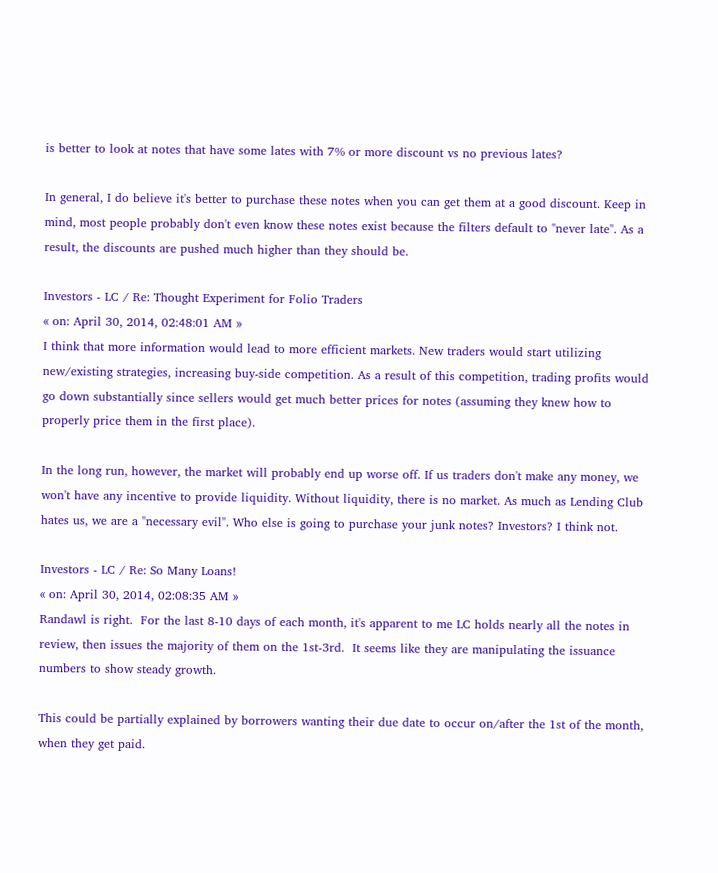is better to look at notes that have some lates with 7% or more discount vs no previous lates?

In general, I do believe it's better to purchase these notes when you can get them at a good discount. Keep in mind, most people probably don't even know these notes exist because the filters default to "never late". As a result, the discounts are pushed much higher than they should be.

Investors - LC / Re: Thought Experiment for Folio Traders
« on: April 30, 2014, 02:48:01 AM »
I think that more information would lead to more efficient markets. New traders would start utilizing new/existing strategies, increasing buy-side competition. As a result of this competition, trading profits would go down substantially since sellers would get much better prices for notes (assuming they knew how to properly price them in the first place).

In the long run, however, the market will probably end up worse off. If us traders don't make any money, we won't have any incentive to provide liquidity. Without liquidity, there is no market. As much as Lending Club hates us, we are a "necessary evil". Who else is going to purchase your junk notes? Investors? I think not.

Investors - LC / Re: So Many Loans!
« on: April 30, 2014, 02:08:35 AM »
Randawl is right.  For the last 8-10 days of each month, it's apparent to me LC holds nearly all the notes in review, then issues the majority of them on the 1st-3rd.  It seems like they are manipulating the issuance numbers to show steady growth.

This could be partially explained by borrowers wanting their due date to occur on/after the 1st of the month, when they get paid.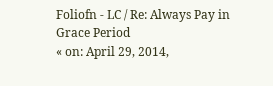Foliofn - LC / Re: Always Pay in Grace Period
« on: April 29, 2014,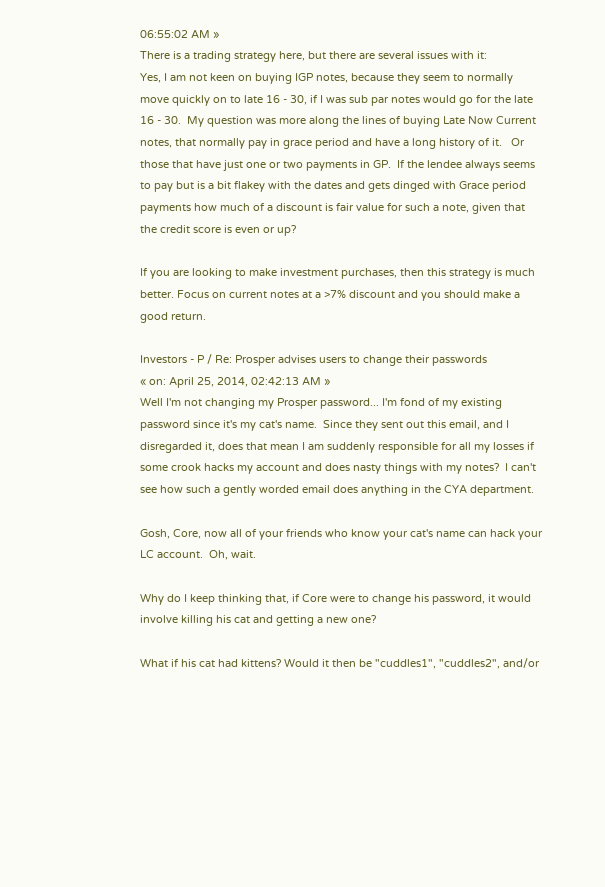06:55:02 AM »
There is a trading strategy here, but there are several issues with it:
Yes, I am not keen on buying IGP notes, because they seem to normally move quickly on to late 16 - 30, if I was sub par notes would go for the late 16 - 30.  My question was more along the lines of buying Late Now Current notes, that normally pay in grace period and have a long history of it.   Or those that have just one or two payments in GP.  If the lendee always seems to pay but is a bit flakey with the dates and gets dinged with Grace period payments how much of a discount is fair value for such a note, given that the credit score is even or up?

If you are looking to make investment purchases, then this strategy is much better. Focus on current notes at a >7% discount and you should make a good return.

Investors - P / Re: Prosper advises users to change their passwords
« on: April 25, 2014, 02:42:13 AM »
Well I'm not changing my Prosper password... I'm fond of my existing password since it's my cat's name.  Since they sent out this email, and I disregarded it, does that mean I am suddenly responsible for all my losses if some crook hacks my account and does nasty things with my notes?  I can't see how such a gently worded email does anything in the CYA department.

Gosh, Core, now all of your friends who know your cat's name can hack your LC account.  Oh, wait.

Why do I keep thinking that, if Core were to change his password, it would involve killing his cat and getting a new one?

What if his cat had kittens? Would it then be "cuddles1", "cuddles2", and/or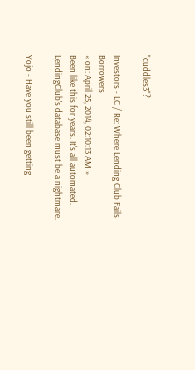"cuddles3"?

Investors - LC / Re: Where Lending Club Fails Borrowers
« on: April 25, 2014, 02:10:13 AM »
Been like this for years. It's all automated. LendingClub's database must be a nightmare.

Yojo - Have you still been getting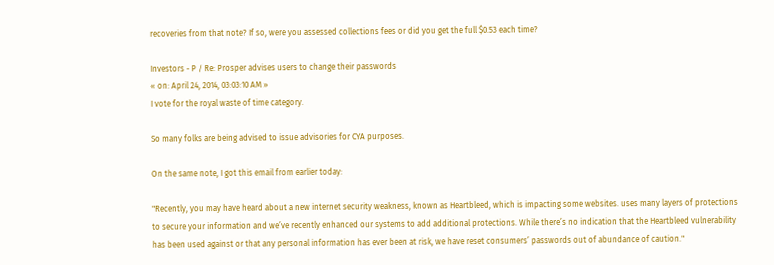recoveries from that note? If so, were you assessed collections fees or did you get the full $0.53 each time?

Investors - P / Re: Prosper advises users to change their passwords
« on: April 24, 2014, 03:03:10 AM »
I vote for the royal waste of time category.

So many folks are being advised to issue advisories for CYA purposes.

On the same note, I got this email from earlier today:

"Recently, you may have heard about a new internet security weakness, known as Heartbleed, which is impacting some websites. uses many layers of protections to secure your information and we’ve recently enhanced our systems to add additional protections. While there’s no indication that the Heartbleed vulnerability has been used against or that any personal information has ever been at risk, we have reset consumers’ passwords out of abundance of caution."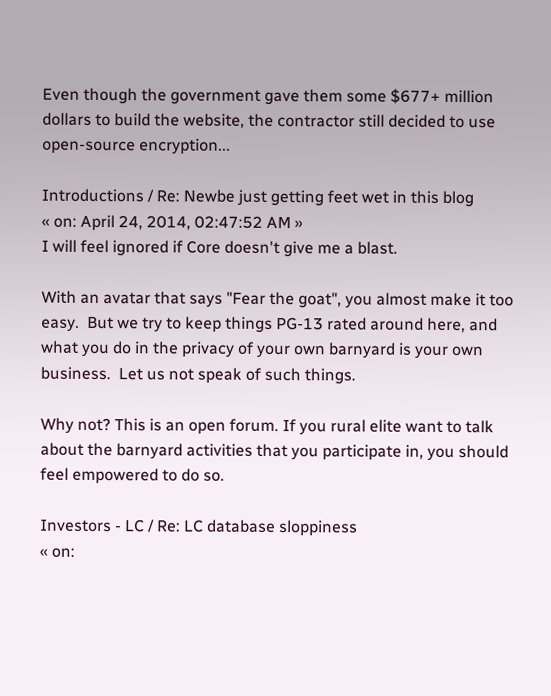Even though the government gave them some $677+ million dollars to build the website, the contractor still decided to use open-source encryption...

Introductions / Re: Newbe just getting feet wet in this blog
« on: April 24, 2014, 02:47:52 AM »
I will feel ignored if Core doesn't give me a blast.

With an avatar that says "Fear the goat", you almost make it too easy.  But we try to keep things PG-13 rated around here, and what you do in the privacy of your own barnyard is your own business.  Let us not speak of such things.

Why not? This is an open forum. If you rural elite want to talk about the barnyard activities that you participate in, you should feel empowered to do so.

Investors - LC / Re: LC database sloppiness
« on: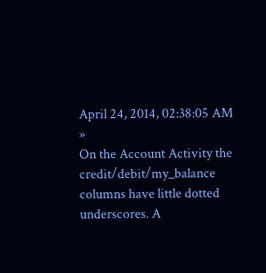April 24, 2014, 02:38:05 AM »
On the Account Activity the credit/debit/my_balance columns have little dotted underscores. A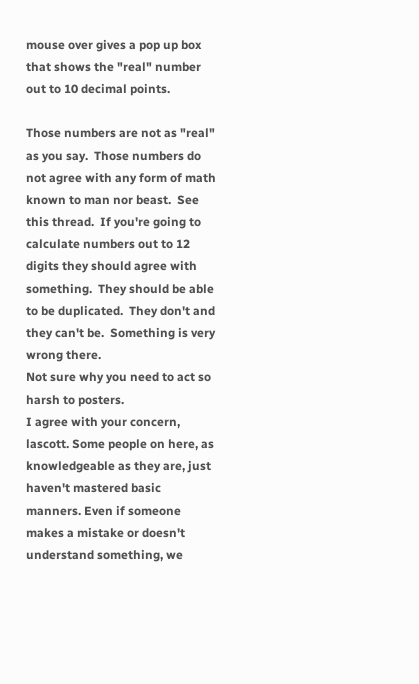mouse over gives a pop up box that shows the "real" number out to 10 decimal points.

Those numbers are not as "real" as you say.  Those numbers do not agree with any form of math known to man nor beast.  See this thread.  If you're going to calculate numbers out to 12 digits they should agree with something.  They should be able to be duplicated.  They don't and they can't be.  Something is very wrong there.
Not sure why you need to act so harsh to posters.
I agree with your concern, lascott. Some people on here, as knowledgeable as they are, just haven't mastered basic manners. Even if someone makes a mistake or doesn't understand something, we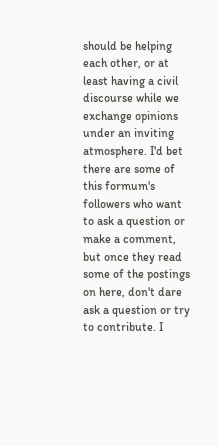should be helping each other, or at least having a civil discourse while we exchange opinions under an inviting atmosphere. I'd bet there are some of this formum's followers who want to ask a question or make a comment, but once they read some of the postings on here, don't dare ask a question or try to contribute. I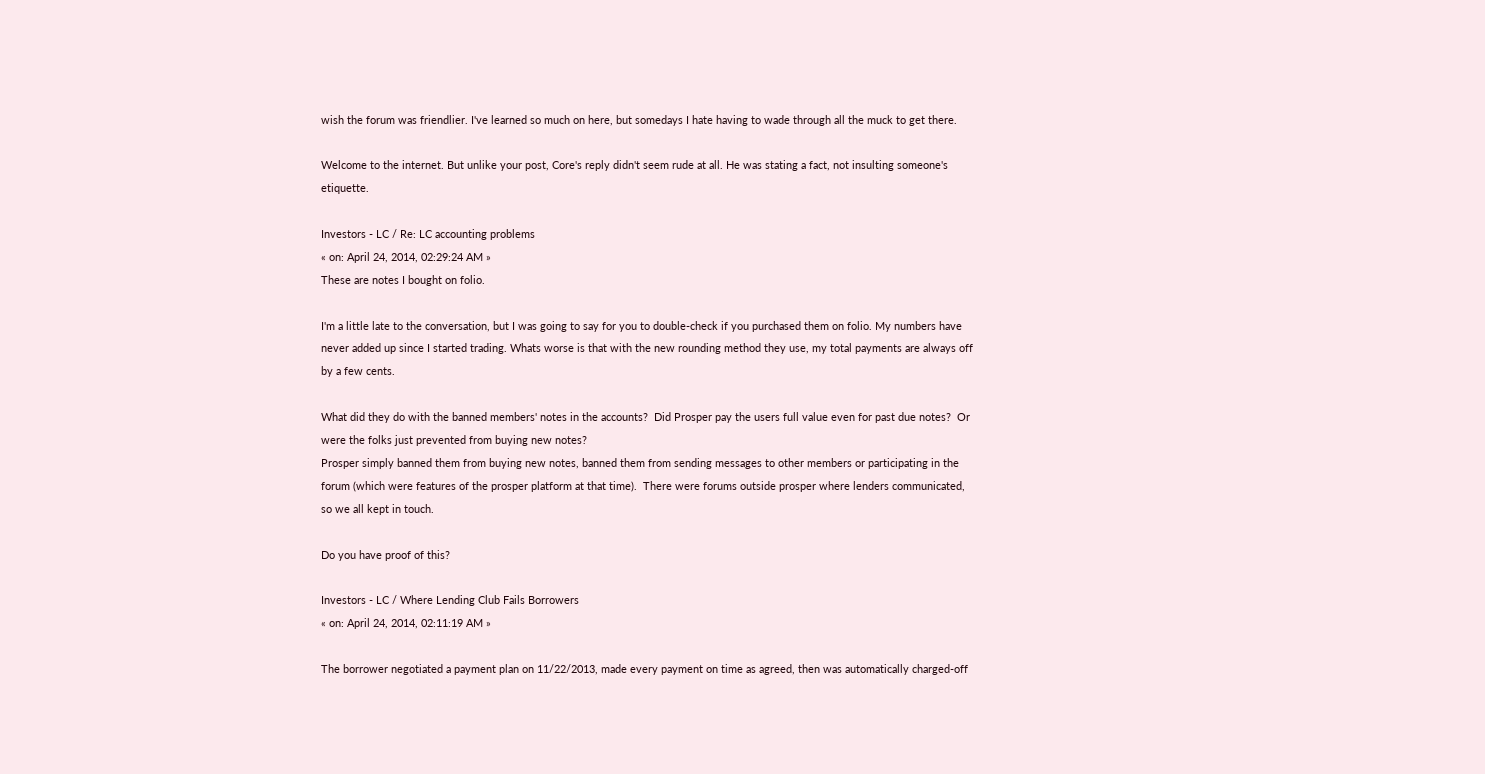wish the forum was friendlier. I've learned so much on here, but somedays I hate having to wade through all the muck to get there.

Welcome to the internet. But unlike your post, Core's reply didn't seem rude at all. He was stating a fact, not insulting someone's etiquette.

Investors - LC / Re: LC accounting problems
« on: April 24, 2014, 02:29:24 AM »
These are notes I bought on folio.

I'm a little late to the conversation, but I was going to say for you to double-check if you purchased them on folio. My numbers have never added up since I started trading. Whats worse is that with the new rounding method they use, my total payments are always off by a few cents.

What did they do with the banned members' notes in the accounts?  Did Prosper pay the users full value even for past due notes?  Or were the folks just prevented from buying new notes?
Prosper simply banned them from buying new notes, banned them from sending messages to other members or participating in the forum (which were features of the prosper platform at that time).  There were forums outside prosper where lenders communicated, so we all kept in touch.

Do you have proof of this?

Investors - LC / Where Lending Club Fails Borrowers
« on: April 24, 2014, 02:11:19 AM »

The borrower negotiated a payment plan on 11/22/2013, made every payment on time as agreed, then was automatically charged-off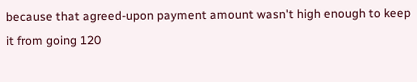because that agreed-upon payment amount wasn't high enough to keep it from going 120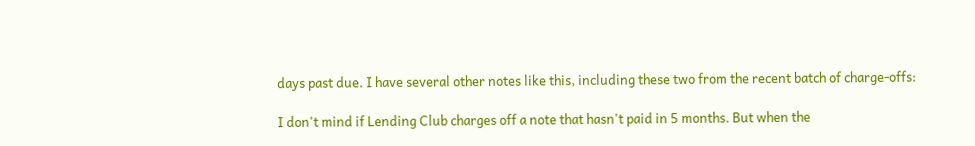days past due. I have several other notes like this, including these two from the recent batch of charge-offs:

I don't mind if Lending Club charges off a note that hasn't paid in 5 months. But when the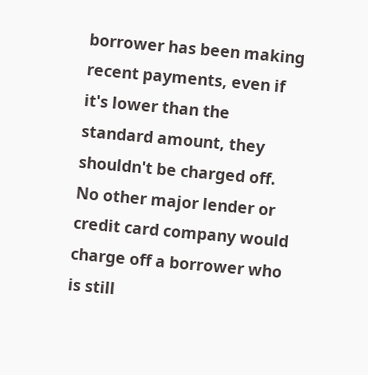borrower has been making recent payments, even if it's lower than the standard amount, they shouldn't be charged off. No other major lender or credit card company would charge off a borrower who is still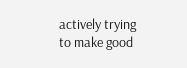actively trying to make good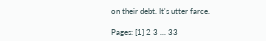on their debt. It's utter farce.

Pages: [1] 2 3 ... 33